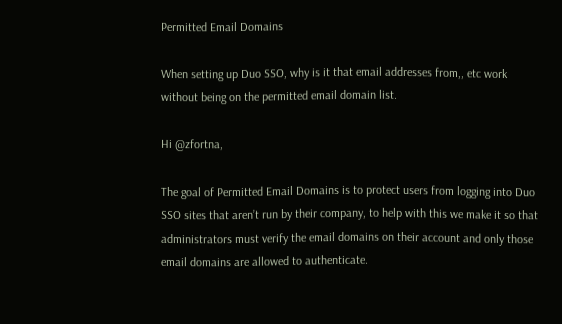Permitted Email Domains

When setting up Duo SSO, why is it that email addresses from,, etc work without being on the permitted email domain list.

Hi @zfortna,

The goal of Permitted Email Domains is to protect users from logging into Duo SSO sites that aren’t run by their company, to help with this we make it so that administrators must verify the email domains on their account and only those email domains are allowed to authenticate.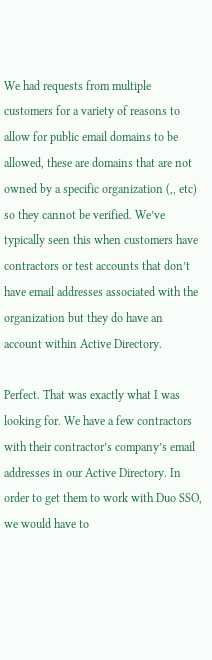We had requests from multiple customers for a variety of reasons to allow for public email domains to be allowed, these are domains that are not owned by a specific organization (,, etc) so they cannot be verified. We’ve typically seen this when customers have contractors or test accounts that don’t have email addresses associated with the organization but they do have an account within Active Directory.

Perfect. That was exactly what I was looking for. We have a few contractors with their contractor’s company’s email addresses in our Active Directory. In order to get them to work with Duo SSO, we would have to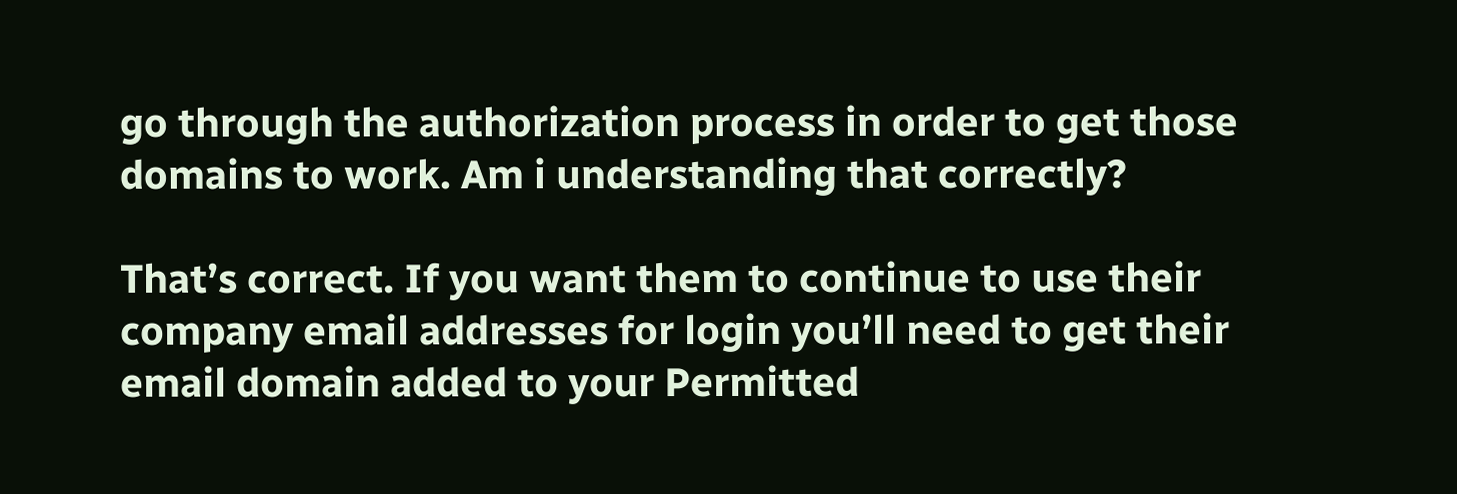go through the authorization process in order to get those domains to work. Am i understanding that correctly?

That’s correct. If you want them to continue to use their company email addresses for login you’ll need to get their email domain added to your Permitted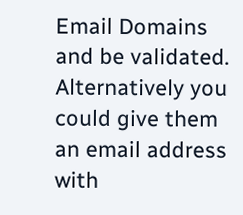Email Domains and be validated. Alternatively you could give them an email address with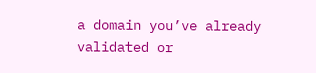a domain you’ve already validated or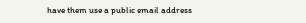have them use a public email address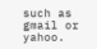such as gmail or yahoo.